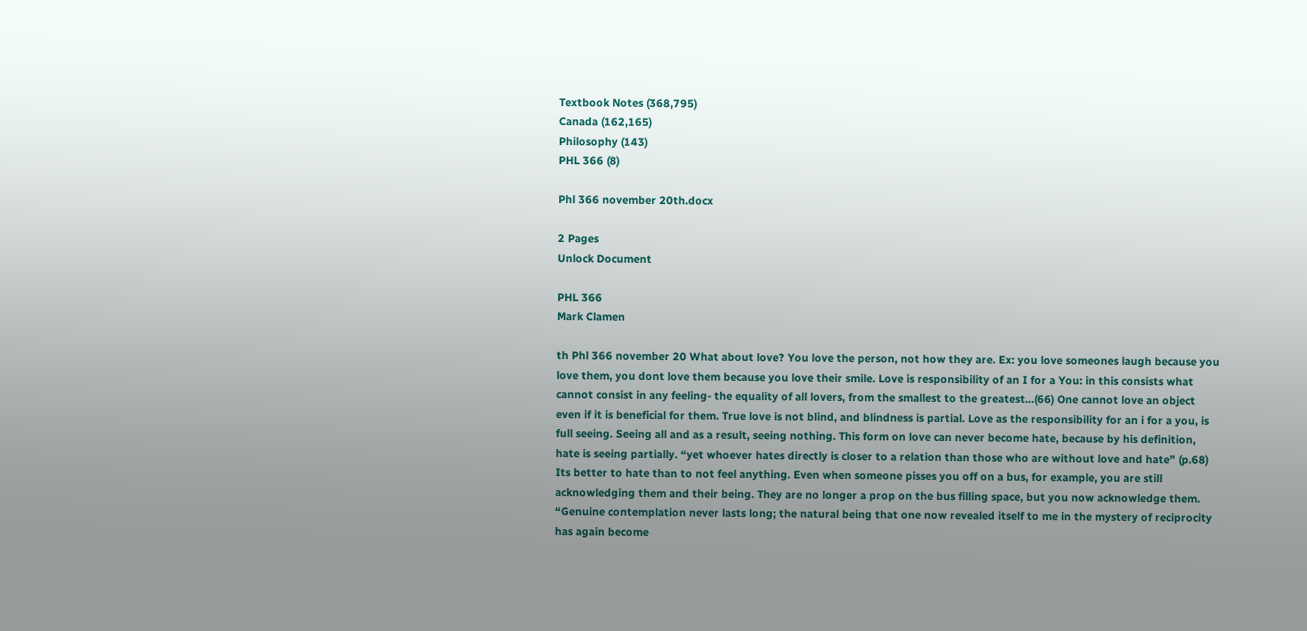Textbook Notes (368,795)
Canada (162,165)
Philosophy (143)
PHL 366 (8)

Phl 366 november 20th.docx

2 Pages
Unlock Document

PHL 366
Mark Clamen

th Phl 366 november 20 What about love? You love the person, not how they are. Ex: you love someones laugh because you love them, you dont love them because you love their smile. Love is responsibility of an I for a You: in this consists what cannot consist in any feeling- the equality of all lovers, from the smallest to the greatest...(66) One cannot love an object even if it is beneficial for them. True love is not blind, and blindness is partial. Love as the responsibility for an i for a you, is full seeing. Seeing all and as a result, seeing nothing. This form on love can never become hate, because by his definition, hate is seeing partially. “yet whoever hates directly is closer to a relation than those who are without love and hate” (p.68) Its better to hate than to not feel anything. Even when someone pisses you off on a bus, for example, you are still acknowledging them and their being. They are no longer a prop on the bus filling space, but you now acknowledge them. “Genuine contemplation never lasts long; the natural being that one now revealed itself to me in the mystery of reciprocity has again become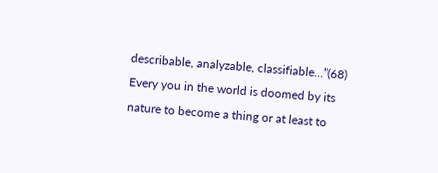describable, analyzable, classifiable...”(68) Every you in the world is doomed by its nature to become a thing or at least to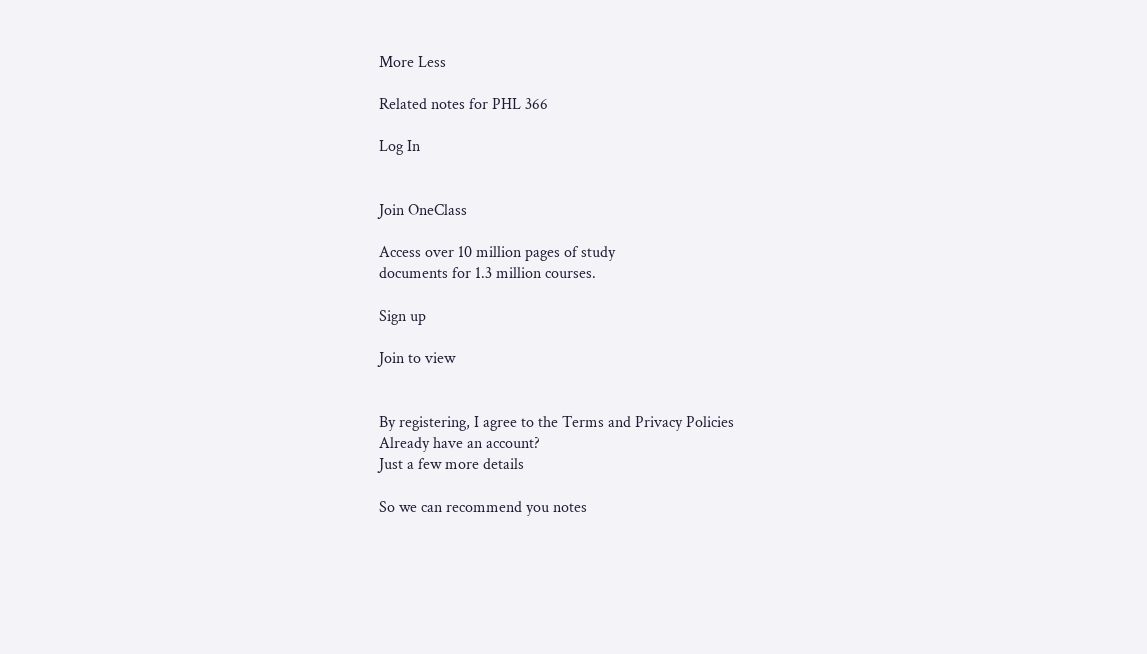More Less

Related notes for PHL 366

Log In


Join OneClass

Access over 10 million pages of study
documents for 1.3 million courses.

Sign up

Join to view


By registering, I agree to the Terms and Privacy Policies
Already have an account?
Just a few more details

So we can recommend you notes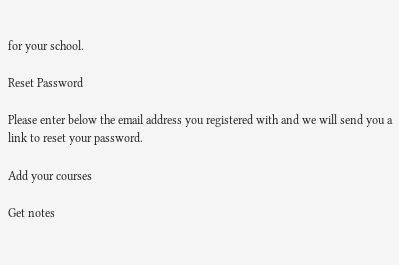for your school.

Reset Password

Please enter below the email address you registered with and we will send you a link to reset your password.

Add your courses

Get notes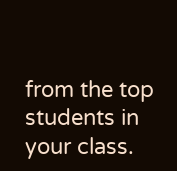from the top students in your class.